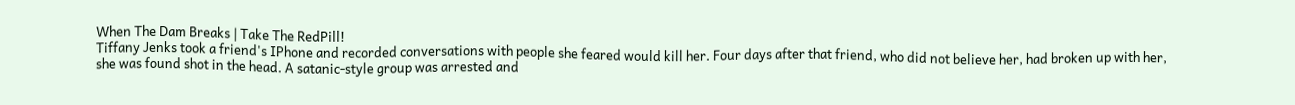When The Dam Breaks | Take The RedPill!
Tiffany Jenks took a friend's IPhone and recorded conversations with people she feared would kill her. Four days after that friend, who did not believe her, had broken up with her, she was found shot in the head. A satanic-style group was arrested and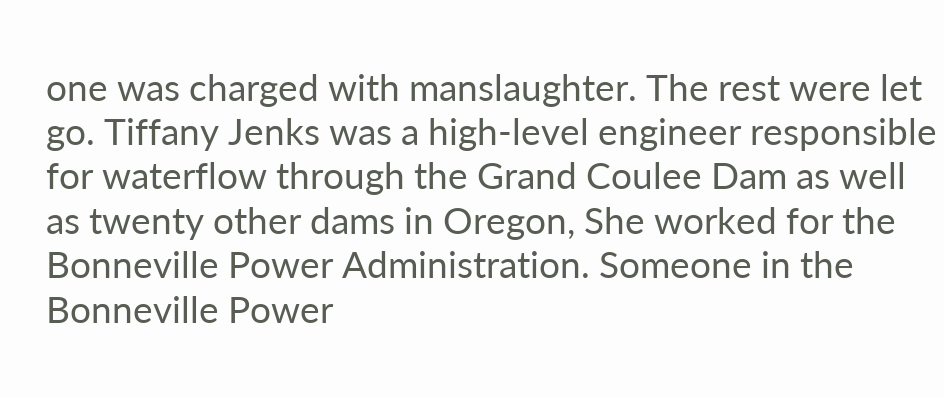one was charged with manslaughter. The rest were let go. Tiffany Jenks was a high-level engineer responsible for waterflow through the Grand Coulee Dam as well as twenty other dams in Oregon, She worked for the Bonneville Power Administration. Someone in the Bonneville Power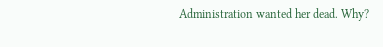Administration wanted her dead. Why?